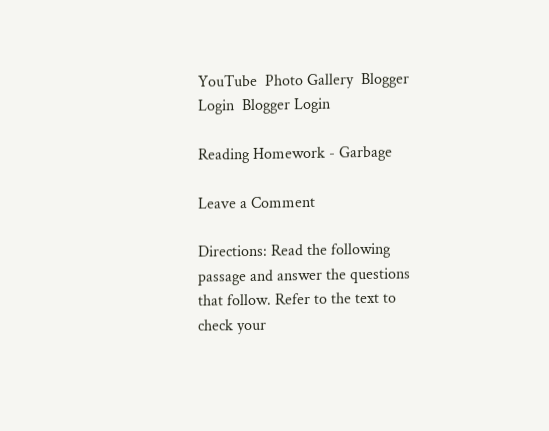YouTube  Photo Gallery  Blogger Login  Blogger Login

Reading Homework - Garbage

Leave a Comment

Directions: Read the following passage and answer the questions that follow. Refer to the text to check your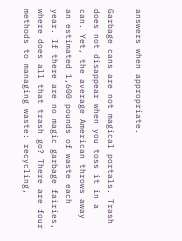answers when appropriate.

Garbage cans are not magical portals. Trash does not disappear when you toss it in a can. Yet, the average American throws away an estimated 1,600 pounds of waste each year. If there are no magic garbage fairies, where does all that trash go? There are four methods to managing waste: recycling,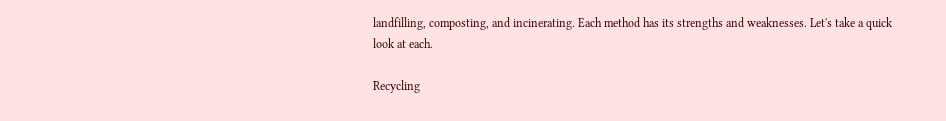landfilling, composting, and incinerating. Each method has its strengths and weaknesses. Let's take a quick look at each.

Recycling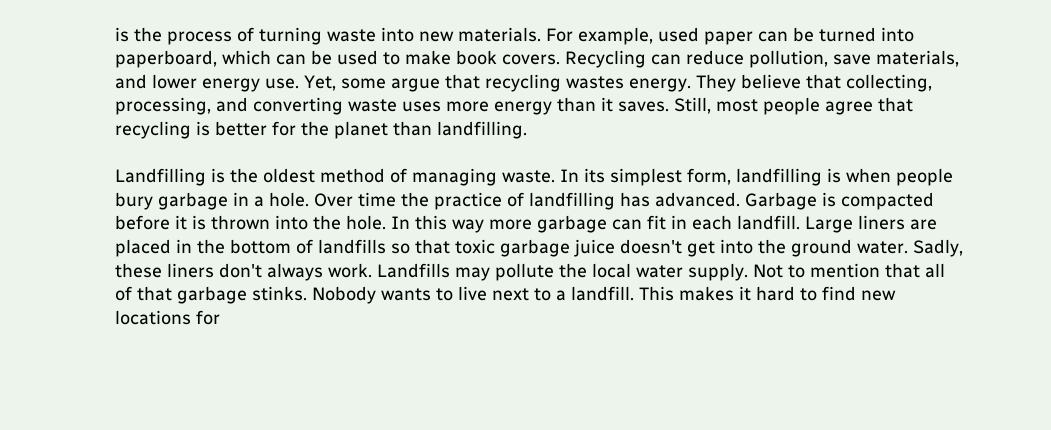is the process of turning waste into new materials. For example, used paper can be turned into paperboard, which can be used to make book covers. Recycling can reduce pollution, save materials, and lower energy use. Yet, some argue that recycling wastes energy. They believe that collecting, processing, and converting waste uses more energy than it saves. Still, most people agree that recycling is better for the planet than landfilling.

Landfilling is the oldest method of managing waste. In its simplest form, landfilling is when people bury garbage in a hole. Over time the practice of landfilling has advanced. Garbage is compacted before it is thrown into the hole. In this way more garbage can fit in each landfill. Large liners are placed in the bottom of landfills so that toxic garbage juice doesn't get into the ground water. Sadly, these liners don't always work. Landfills may pollute the local water supply. Not to mention that all of that garbage stinks. Nobody wants to live next to a landfill. This makes it hard to find new locations for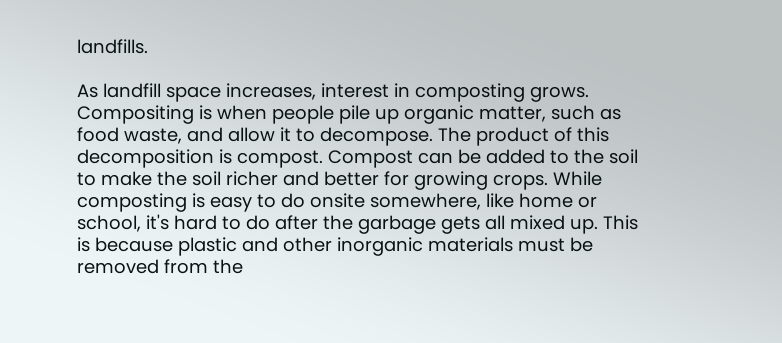landfills.

As landfill space increases, interest in composting grows. Compositing is when people pile up organic matter, such as food waste, and allow it to decompose. The product of this decomposition is compost. Compost can be added to the soil to make the soil richer and better for growing crops. While composting is easy to do onsite somewhere, like home or school, it's hard to do after the garbage gets all mixed up. This is because plastic and other inorganic materials must be removed from the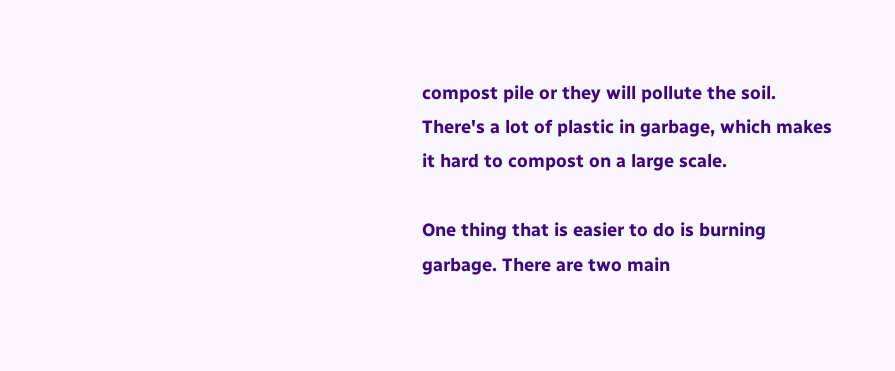compost pile or they will pollute the soil. There's a lot of plastic in garbage, which makes it hard to compost on a large scale.

One thing that is easier to do is burning garbage. There are two main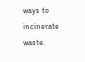ways to incinerate waste.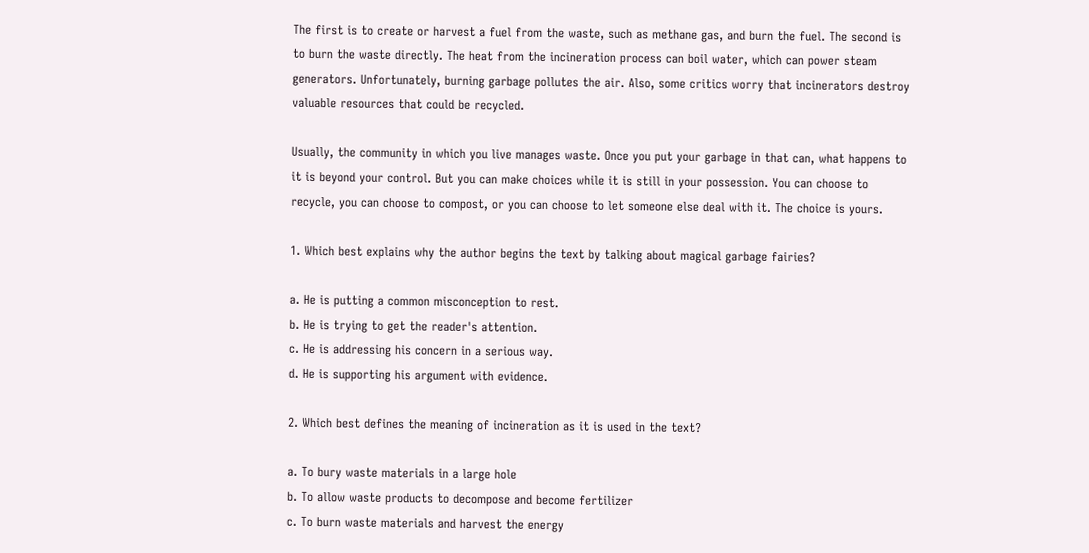The first is to create or harvest a fuel from the waste, such as methane gas, and burn the fuel. The second is to burn the waste directly. The heat from the incineration process can boil water, which can power steam generators. Unfortunately, burning garbage pollutes the air. Also, some critics worry that incinerators destroy valuable resources that could be recycled.

Usually, the community in which you live manages waste. Once you put your garbage in that can, what happens to it is beyond your control. But you can make choices while it is still in your possession. You can choose to recycle, you can choose to compost, or you can choose to let someone else deal with it. The choice is yours.

1. Which best explains why the author begins the text by talking about magical garbage fairies?

a. He is putting a common misconception to rest.
b. He is trying to get the reader's attention.
c. He is addressing his concern in a serious way.
d. He is supporting his argument with evidence.

2. Which best defines the meaning of incineration as it is used in the text?

a. To bury waste materials in a large hole
b. To allow waste products to decompose and become fertilizer
c. To burn waste materials and harvest the energy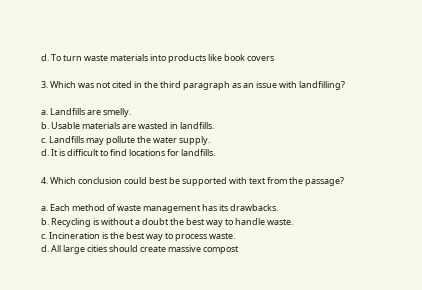d. To turn waste materials into products like book covers

3. Which was not cited in the third paragraph as an issue with landfilling?

a. Landfills are smelly.
b. Usable materials are wasted in landfills.
c. Landfills may pollute the water supply.
d. It is difficult to find locations for landfills.

4. Which conclusion could best be supported with text from the passage?

a. Each method of waste management has its drawbacks.
b. Recycling is without a doubt the best way to handle waste.
c. Incineration is the best way to process waste.
d. All large cities should create massive compost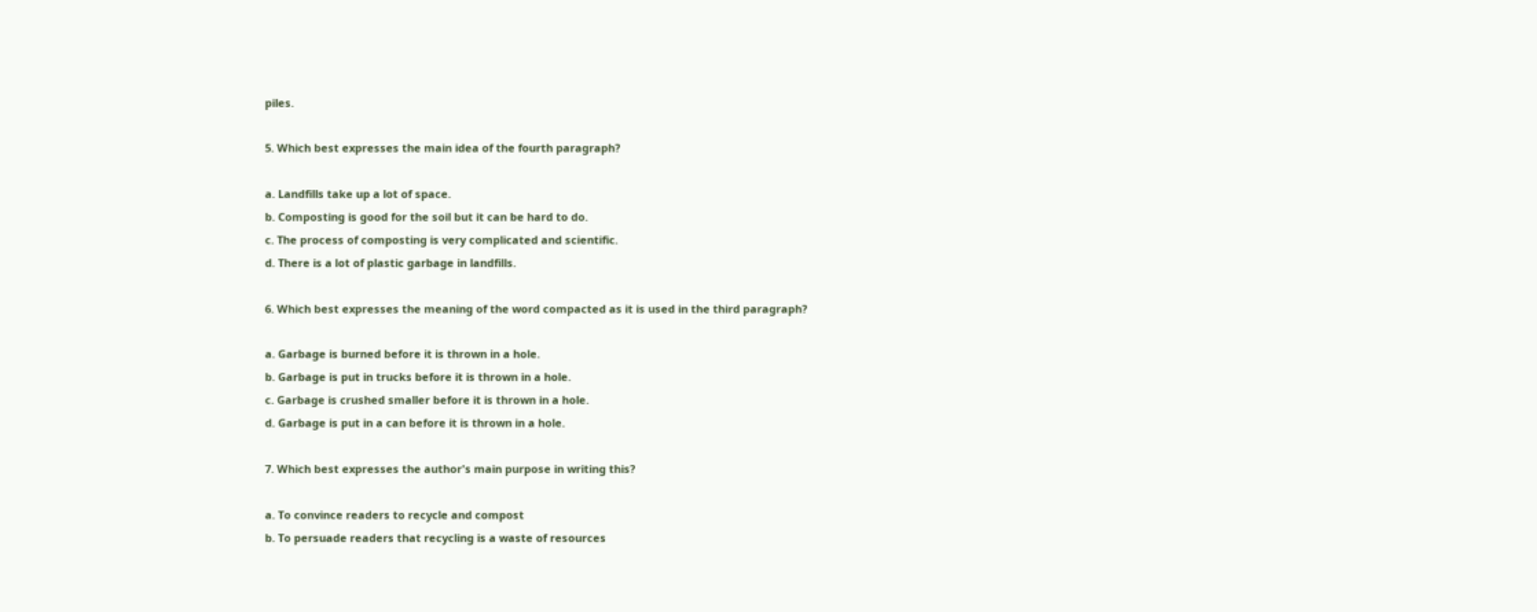piles.

5. Which best expresses the main idea of the fourth paragraph?

a. Landfills take up a lot of space.
b. Composting is good for the soil but it can be hard to do.
c. The process of composting is very complicated and scientific.
d. There is a lot of plastic garbage in landfills.

6. Which best expresses the meaning of the word compacted as it is used in the third paragraph?

a. Garbage is burned before it is thrown in a hole.
b. Garbage is put in trucks before it is thrown in a hole.
c. Garbage is crushed smaller before it is thrown in a hole.
d. Garbage is put in a can before it is thrown in a hole.

7. Which best expresses the author's main purpose in writing this?

a. To convince readers to recycle and compost
b. To persuade readers that recycling is a waste of resources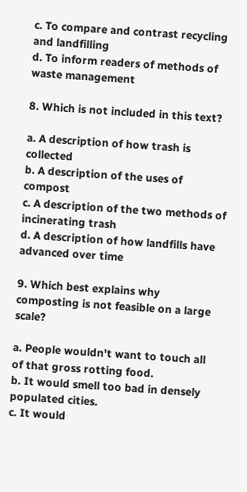c. To compare and contrast recycling and landfilling
d. To inform readers of methods of waste management

8. Which is not included in this text?

a. A description of how trash is collected
b. A description of the uses of compost
c. A description of the two methods of incinerating trash
d. A description of how landfills have advanced over time

9. Which best explains why composting is not feasible on a large scale?

a. People wouldn't want to touch all of that gross rotting food.
b. It would smell too bad in densely populated cities.
c. It would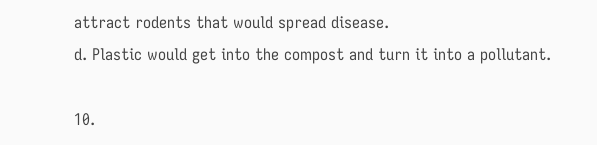attract rodents that would spread disease.
d. Plastic would get into the compost and turn it into a pollutant.

10.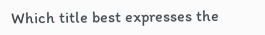Which title best expresses the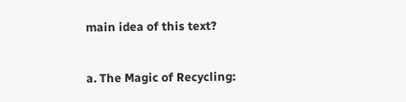main idea of this text?

a. The Magic of Recycling: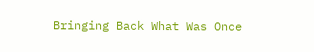Bringing Back What Was Once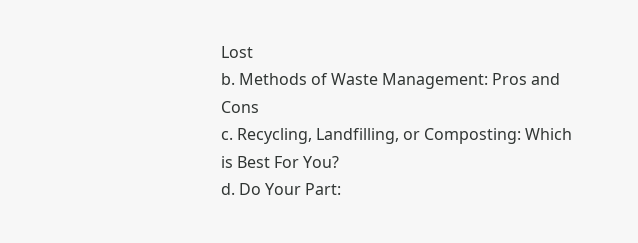Lost
b. Methods of Waste Management: Pros and Cons
c. Recycling, Landfilling, or Composting: Which is Best For You?
d. Do Your Part: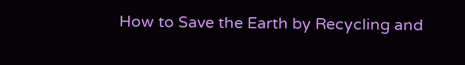How to Save the Earth by Recycling and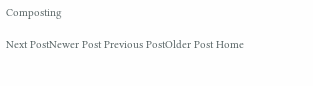Composting

Next PostNewer Post Previous PostOlder Post Home